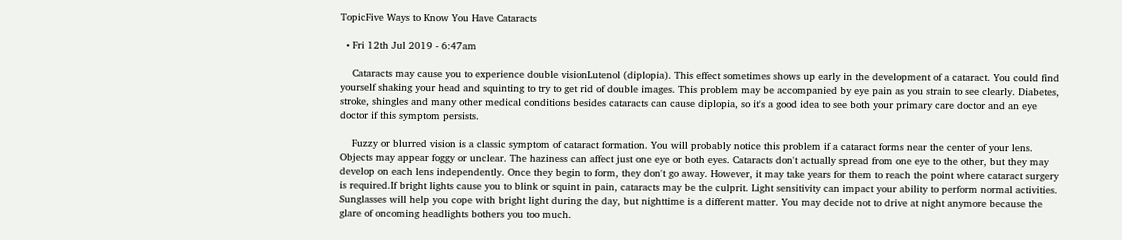TopicFive Ways to Know You Have Cataracts

  • Fri 12th Jul 2019 - 6:47am

    Cataracts may cause you to experience double visionLutenol (diplopia). This effect sometimes shows up early in the development of a cataract. You could find yourself shaking your head and squinting to try to get rid of double images. This problem may be accompanied by eye pain as you strain to see clearly. Diabetes, stroke, shingles and many other medical conditions besides cataracts can cause diplopia, so it's a good idea to see both your primary care doctor and an eye doctor if this symptom persists.

    Fuzzy or blurred vision is a classic symptom of cataract formation. You will probably notice this problem if a cataract forms near the center of your lens. Objects may appear foggy or unclear. The haziness can affect just one eye or both eyes. Cataracts don't actually spread from one eye to the other, but they may develop on each lens independently. Once they begin to form, they don't go away. However, it may take years for them to reach the point where cataract surgery is required.If bright lights cause you to blink or squint in pain, cataracts may be the culprit. Light sensitivity can impact your ability to perform normal activities. Sunglasses will help you cope with bright light during the day, but nighttime is a different matter. You may decide not to drive at night anymore because the glare of oncoming headlights bothers you too much.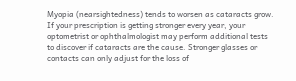Myopia (nearsightedness) tends to worsen as cataracts grow. If your prescription is getting stronger every year, your optometrist or ophthalmologist may perform additional tests to discover if cataracts are the cause. Stronger glasses or contacts can only adjust for the loss of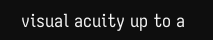visual acuity up to a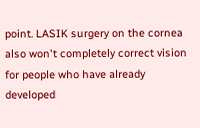point. LASIK surgery on the cornea also won't completely correct vision for people who have already developed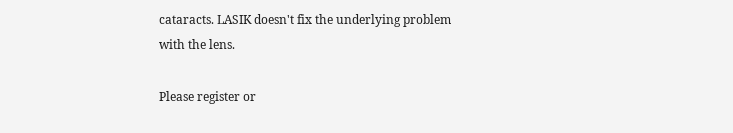cataracts. LASIK doesn't fix the underlying problem with the lens.

Please register or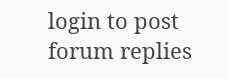login to post forum replies